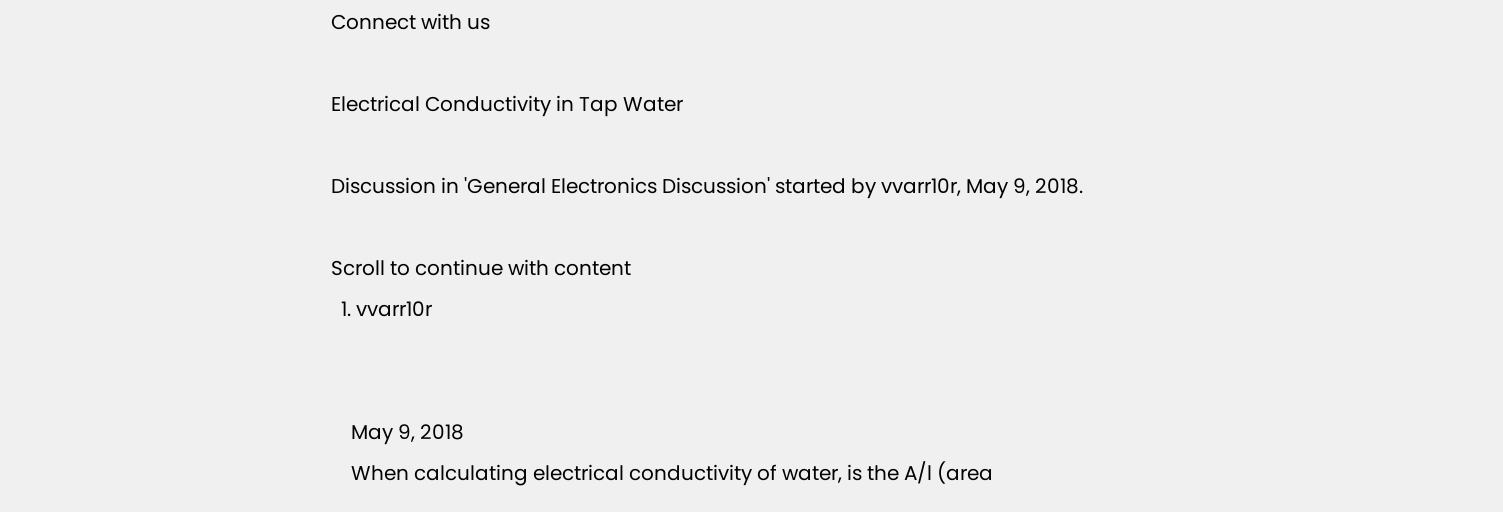Connect with us

Electrical Conductivity in Tap Water

Discussion in 'General Electronics Discussion' started by vvarr10r, May 9, 2018.

Scroll to continue with content
  1. vvarr10r


    May 9, 2018
    When calculating electrical conductivity of water, is the A/l (area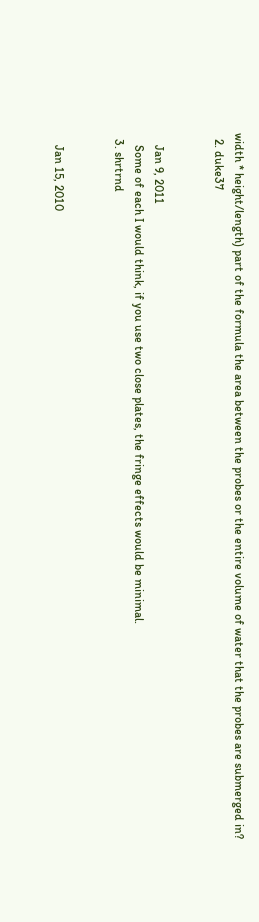width * height/length) part of the formula the area between the probes or the entire volume of water that the probes are submerged in?
  2. duke37


    Jan 9, 2011
    Some of each I would think, if you use two close plates, the fringe effects would be minimal.
  3. shrtrnd


    Jan 15, 2010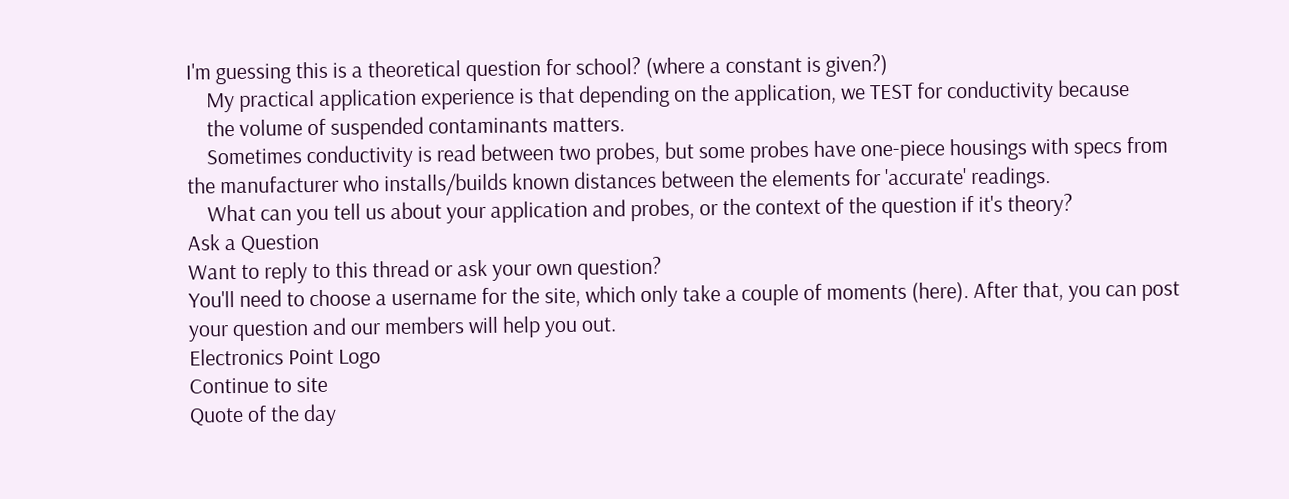I'm guessing this is a theoretical question for school? (where a constant is given?)
    My practical application experience is that depending on the application, we TEST for conductivity because
    the volume of suspended contaminants matters.
    Sometimes conductivity is read between two probes, but some probes have one-piece housings with specs from the manufacturer who installs/builds known distances between the elements for 'accurate' readings.
    What can you tell us about your application and probes, or the context of the question if it's theory?
Ask a Question
Want to reply to this thread or ask your own question?
You'll need to choose a username for the site, which only take a couple of moments (here). After that, you can post your question and our members will help you out.
Electronics Point Logo
Continue to site
Quote of the day